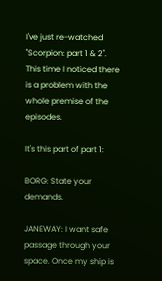I've just re-watched "Scorpion: part 1 & 2". This time I noticed there is a problem with the whole premise of the episodes.

It's this part of part 1:

BORG: State your demands.

JANEWAY: I want safe passage through your space. Once my ship is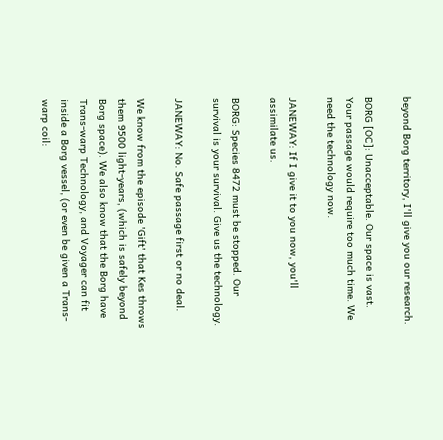beyond Borg territory, I'll give you our research.

BORG [OC]: Unacceptable. Our space is vast. Your passage would require too much time. We need the technology now.

JANEWAY: If I give it to you now, you'll assimilate us.

BORG: Species 8472 must be stopped. Our survival is your survival. Give us the technology.

JANEWAY: No. Safe passage first or no deal.

We know from the episode 'Gift' that Kes throws them 9500 light-years, (which is safely beyond Borg space). We also know that the Borg have Trans-warp Technology, and Voyager can fit inside a Borg vessel, (or even be given a Trans-warp coil: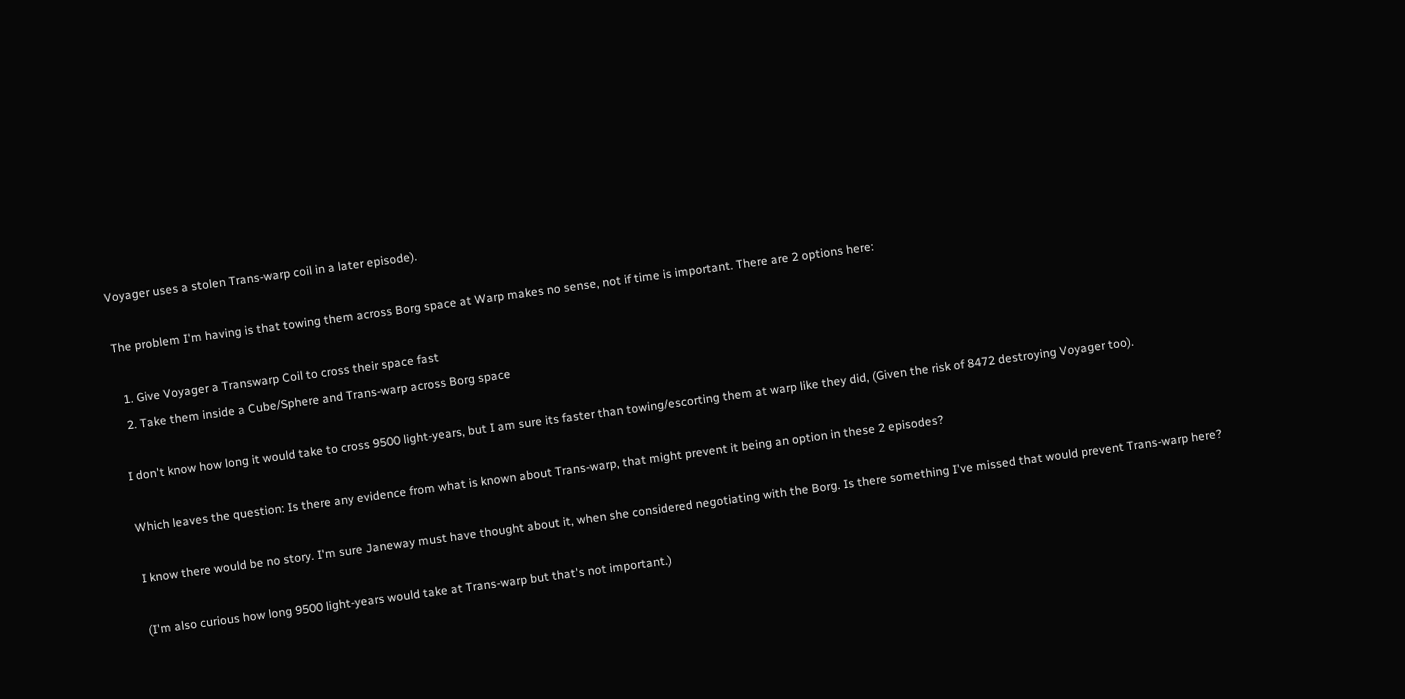Voyager uses a stolen Trans-warp coil in a later episode).

The problem I'm having is that towing them across Borg space at Warp makes no sense, not if time is important. There are 2 options here:

  1. Give Voyager a Transwarp Coil to cross their space fast
  2. Take them inside a Cube/Sphere and Trans-warp across Borg space

I don't know how long it would take to cross 9500 light-years, but I am sure its faster than towing/escorting them at warp like they did, (Given the risk of 8472 destroying Voyager too).

Which leaves the question: Is there any evidence from what is known about Trans-warp, that might prevent it being an option in these 2 episodes?

I know there would be no story. I'm sure Janeway must have thought about it, when she considered negotiating with the Borg. Is there something I've missed that would prevent Trans-warp here?

(I'm also curious how long 9500 light-years would take at Trans-warp but that's not important.)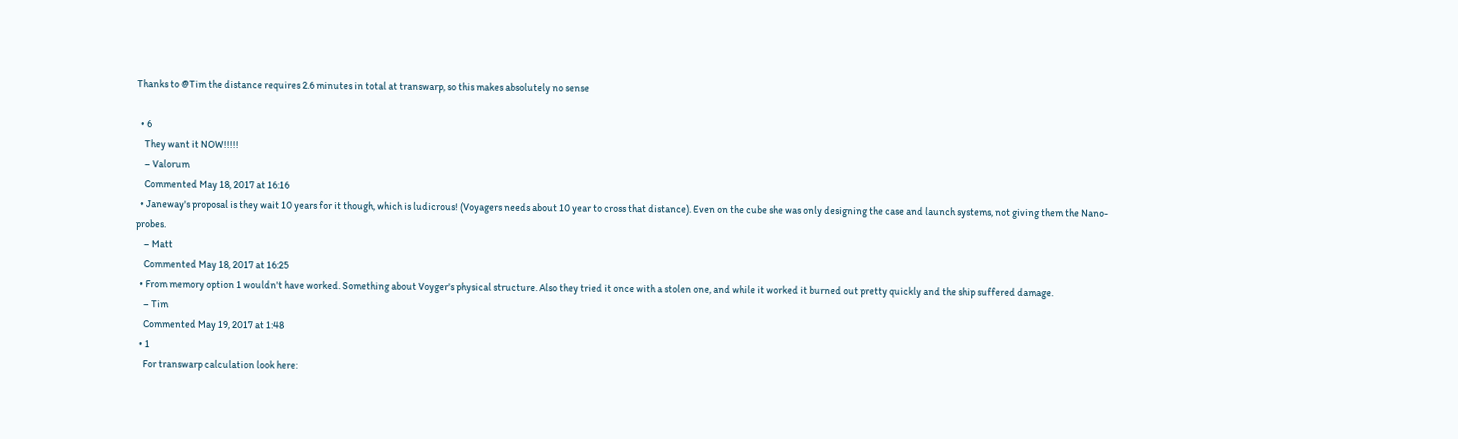Thanks to @Tim the distance requires 2.6 minutes in total at transwarp, so this makes absolutely no sense

  • 6
    They want it NOW!!!!!
    – Valorum
    Commented May 18, 2017 at 16:16
  • Janeway's proposal is they wait 10 years for it though, which is ludicrous! (Voyagers needs about 10 year to cross that distance). Even on the cube she was only designing the case and launch systems, not giving them the Nano-probes.
    – Matt
    Commented May 18, 2017 at 16:25
  • From memory option 1 wouldn't have worked. Something about Voyger's physical structure. Also they tried it once with a stolen one, and while it worked it burned out pretty quickly and the ship suffered damage.
    – Tim
    Commented May 19, 2017 at 1:48
  • 1
    For transwarp calculation look here: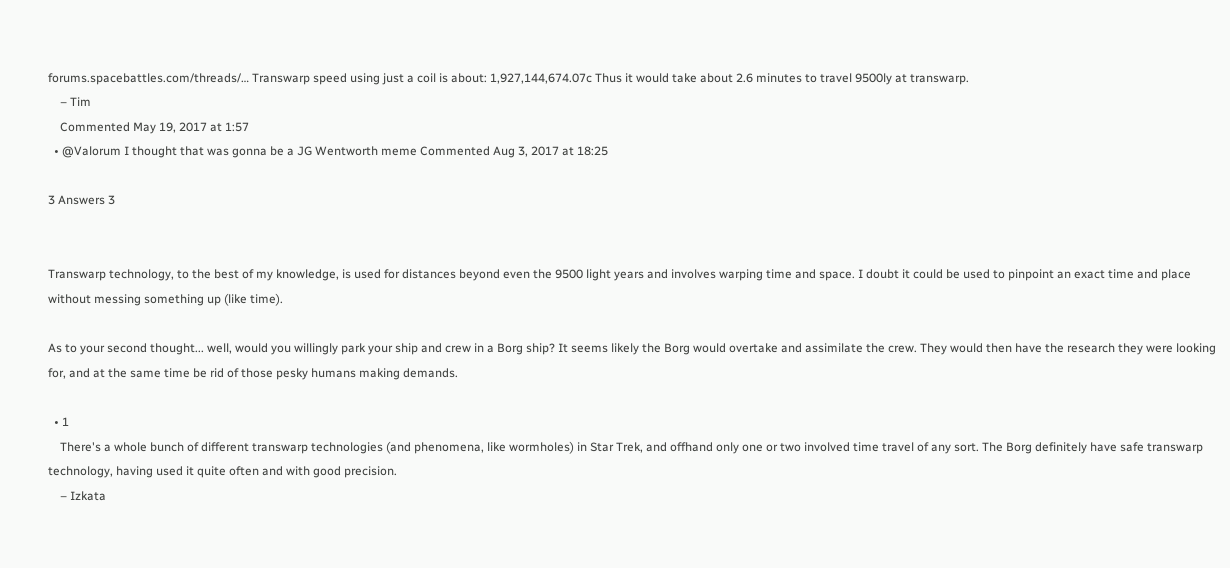forums.spacebattles.com/threads/… Transwarp speed using just a coil is about: 1,927,144,674.07c Thus it would take about 2.6 minutes to travel 9500ly at transwarp.
    – Tim
    Commented May 19, 2017 at 1:57
  • @Valorum I thought that was gonna be a JG Wentworth meme Commented Aug 3, 2017 at 18:25

3 Answers 3


Transwarp technology, to the best of my knowledge, is used for distances beyond even the 9500 light years and involves warping time and space. I doubt it could be used to pinpoint an exact time and place without messing something up (like time).

As to your second thought... well, would you willingly park your ship and crew in a Borg ship? It seems likely the Borg would overtake and assimilate the crew. They would then have the research they were looking for, and at the same time be rid of those pesky humans making demands.

  • 1
    There's a whole bunch of different transwarp technologies (and phenomena, like wormholes) in Star Trek, and offhand only one or two involved time travel of any sort. The Borg definitely have safe transwarp technology, having used it quite often and with good precision.
    – Izkata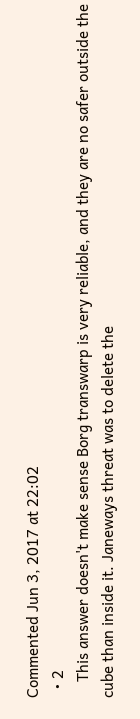Commented Jun 3, 2017 at 22:02
  • 2
    This answer doesn't make sense Borg transwarp is very reliable, and they are no safer outside the cube than inside it. Janeways threat was to delete the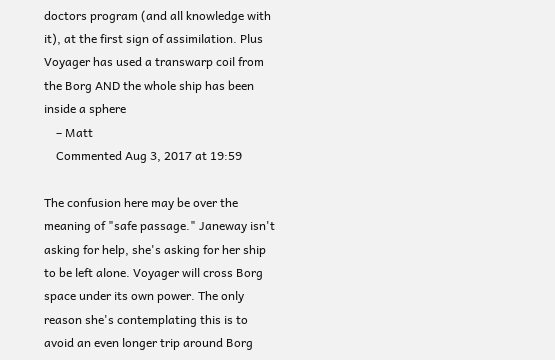doctors program (and all knowledge with it), at the first sign of assimilation. Plus Voyager has used a transwarp coil from the Borg AND the whole ship has been inside a sphere
    – Matt
    Commented Aug 3, 2017 at 19:59

The confusion here may be over the meaning of "safe passage." Janeway isn't asking for help, she's asking for her ship to be left alone. Voyager will cross Borg space under its own power. The only reason she's contemplating this is to avoid an even longer trip around Borg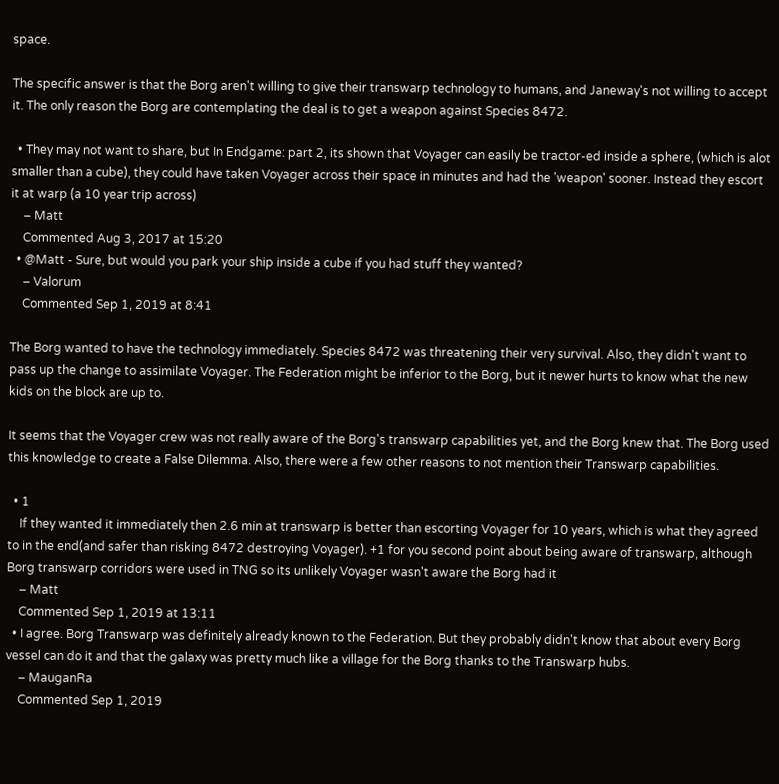space.

The specific answer is that the Borg aren't willing to give their transwarp technology to humans, and Janeway's not willing to accept it. The only reason the Borg are contemplating the deal is to get a weapon against Species 8472.

  • They may not want to share, but In Endgame: part 2, its shown that Voyager can easily be tractor-ed inside a sphere, (which is alot smaller than a cube), they could have taken Voyager across their space in minutes and had the 'weapon' sooner. Instead they escort it at warp (a 10 year trip across)
    – Matt
    Commented Aug 3, 2017 at 15:20
  • @Matt - Sure, but would you park your ship inside a cube if you had stuff they wanted?
    – Valorum
    Commented Sep 1, 2019 at 8:41

The Borg wanted to have the technology immediately. Species 8472 was threatening their very survival. Also, they didn't want to pass up the change to assimilate Voyager. The Federation might be inferior to the Borg, but it newer hurts to know what the new kids on the block are up to.

It seems that the Voyager crew was not really aware of the Borg's transwarp capabilities yet, and the Borg knew that. The Borg used this knowledge to create a False Dilemma. Also, there were a few other reasons to not mention their Transwarp capabilities.

  • 1
    If they wanted it immediately then 2.6 min at transwarp is better than escorting Voyager for 10 years, which is what they agreed to in the end(and safer than risking 8472 destroying Voyager). +1 for you second point about being aware of transwarp, although Borg transwarp corridors were used in TNG so its unlikely Voyager wasn't aware the Borg had it
    – Matt
    Commented Sep 1, 2019 at 13:11
  • I agree. Borg Transwarp was definitely already known to the Federation. But they probably didn't know that about every Borg vessel can do it and that the galaxy was pretty much like a village for the Borg thanks to the Transwarp hubs.
    – MauganRa
    Commented Sep 1, 2019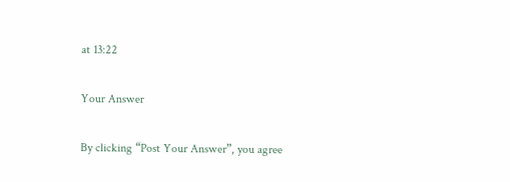at 13:22

Your Answer

By clicking “Post Your Answer”, you agree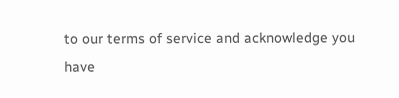to our terms of service and acknowledge you have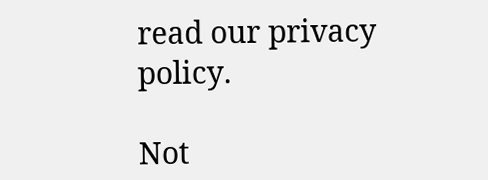read our privacy policy.

Not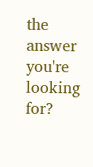the answer you're looking for?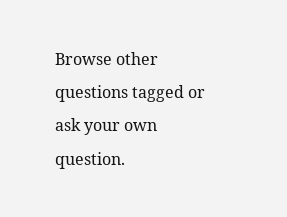Browse other questions tagged or ask your own question.